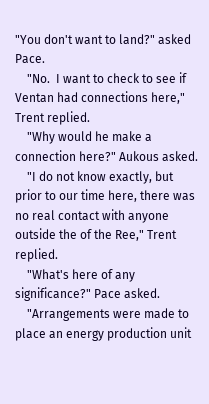"You don't want to land?" asked Pace.
    "No.  I want to check to see if Ventan had connections here," Trent replied.
    "Why would he make a connection here?" Aukous asked.
    "I do not know exactly, but prior to our time here, there was no real contact with anyone outside the of the Ree," Trent replied.
    "What's here of any significance?" Pace asked.
    "Arrangements were made to place an energy production unit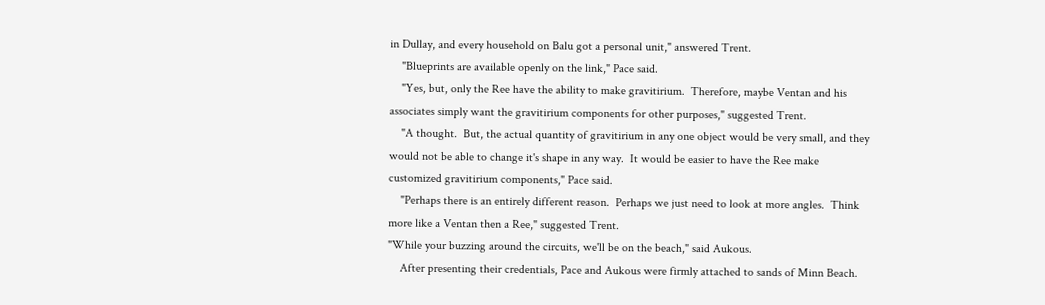in Dullay, and every household on Balu got a personal unit," answered Trent.
    "Blueprints are available openly on the link," Pace said.
    "Yes, but, only the Ree have the ability to make gravitirium.  Therefore, maybe Ventan and his associates simply want the gravitirium components for other purposes," suggested Trent.
    "A thought.  But, the actual quantity of gravitirium in any one object would be very small, and they would not be able to change it's shape in any way.  It would be easier to have the Ree make customized gravitirium components," Pace said.
    "Perhaps there is an entirely different reason.  Perhaps we just need to look at more angles.  Think more like a Ventan then a Ree," suggested Trent.
"While your buzzing around the circuits, we'll be on the beach," said Aukous.
    After presenting their credentials, Pace and Aukous were firmly attached to sands of Minn Beach.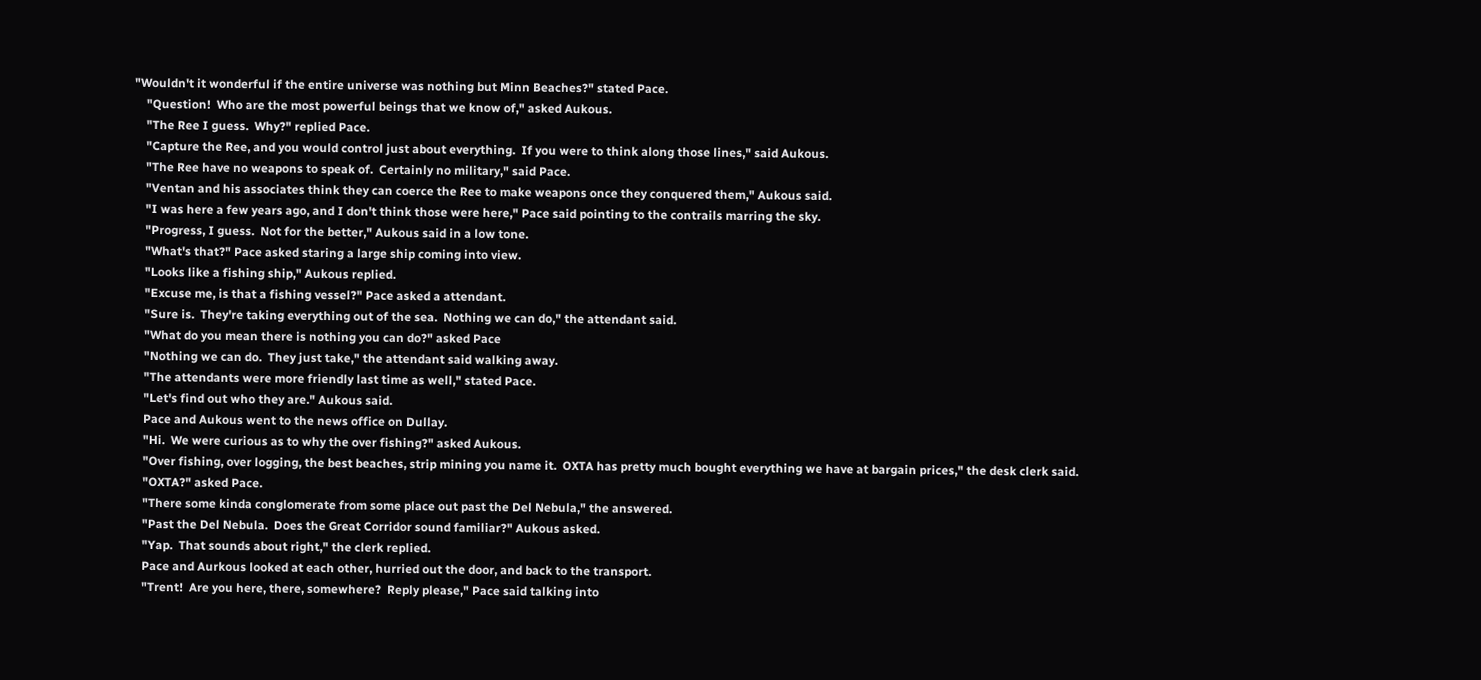"Wouldn't it wonderful if the entire universe was nothing but Minn Beaches?" stated Pace.
    "Question!  Who are the most powerful beings that we know of," asked Aukous.
    "The Ree I guess.  Why?" replied Pace.
    "Capture the Ree, and you would control just about everything.  If you were to think along those lines," said Aukous.
    "The Ree have no weapons to speak of.  Certainly no military," said Pace.
    "Ventan and his associates think they can coerce the Ree to make weapons once they conquered them," Aukous said.
    "I was here a few years ago, and I don't think those were here," Pace said pointing to the contrails marring the sky.
    "Progress, I guess.  Not for the better," Aukous said in a low tone.
    "What's that?" Pace asked staring a large ship coming into view.
    "Looks like a fishing ship," Aukous replied.
    "Excuse me, is that a fishing vessel?" Pace asked a attendant.
    "Sure is.  They're taking everything out of the sea.  Nothing we can do," the attendant said.
    "What do you mean there is nothing you can do?" asked Pace
    "Nothing we can do.  They just take," the attendant said walking away.
    "The attendants were more friendly last time as well," stated Pace.
    "Let's find out who they are." Aukous said.
    Pace and Aukous went to the news office on Dullay.
    "Hi.  We were curious as to why the over fishing?" asked Aukous.
    "Over fishing, over logging, the best beaches, strip mining you name it.  OXTA has pretty much bought everything we have at bargain prices," the desk clerk said.
    "OXTA?" asked Pace.
    "There some kinda conglomerate from some place out past the Del Nebula," the answered.
    "Past the Del Nebula.  Does the Great Corridor sound familiar?" Aukous asked.
    "Yap.  That sounds about right," the clerk replied.
    Pace and Aurkous looked at each other, hurried out the door, and back to the transport.
    "Trent!  Are you here, there, somewhere?  Reply please," Pace said talking into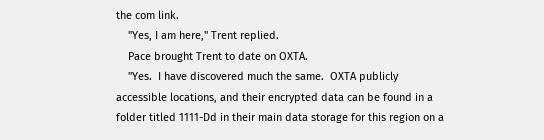the com link.
    "Yes, I am here," Trent replied.
    Pace brought Trent to date on OXTA.
    "Yes.  I have discovered much the same.  OXTA publicly accessible locations, and their encrypted data can be found in a folder titled 1111-Dd in their main data storage for this region on a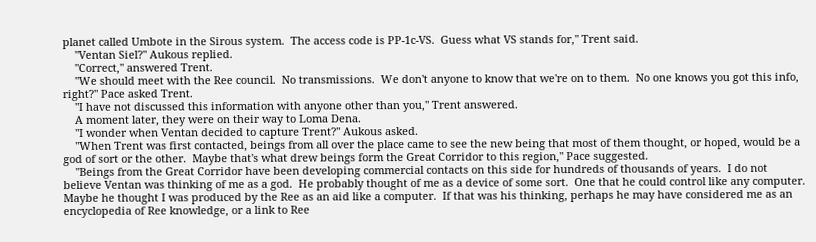planet called Umbote in the Sirous system.  The access code is PP-1c-VS.  Guess what VS stands for," Trent said.
    "Ventan Siel?" Aukous replied.
    "Correct," answered Trent.
    "We should meet with the Ree council.  No transmissions.  We don't anyone to know that we're on to them.  No one knows you got this info, right?" Pace asked Trent.
    "I have not discussed this information with anyone other than you," Trent answered.
    A moment later, they were on their way to Loma Dena.
    "I wonder when Ventan decided to capture Trent?" Aukous asked.
    "When Trent was first contacted, beings from all over the place came to see the new being that most of them thought, or hoped, would be a god of sort or the other.  Maybe that's what drew beings form the Great Corridor to this region," Pace suggested.
    "Beings from the Great Corridor have been developing commercial contacts on this side for hundreds of thousands of years.  I do not believe Ventan was thinking of me as a god.  He probably thought of me as a device of some sort.  One that he could control like any computer.  Maybe he thought I was produced by the Ree as an aid like a computer.  If that was his thinking, perhaps he may have considered me as an encyclopedia of Ree knowledge, or a link to Ree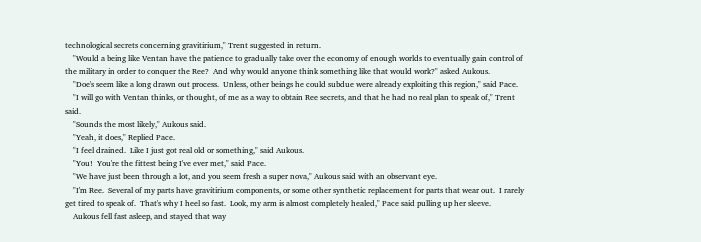technological secrets concerning gravitirium," Trent suggested in return.
    "Would a being like Ventan have the patience to gradually take over the economy of enough worlds to eventually gain control of the military in order to conquer the Ree?  And why would anyone think something like that would work?" asked Aukous.
    "Doe's seem like a long drawn out process.  Unless, other beings he could subdue were already exploiting this region," said Pace.
    "I will go with Ventan thinks, or thought, of me as a way to obtain Ree secrets, and that he had no real plan to speak of," Trent said.
    "Sounds the most likely," Aukous said.
    "Yeah, it does," Replied Pace.
    "I feel drained.  Like I just got real old or something," said Aukous.
    "You!  You're the fittest being I've ever met," said Pace.
    "We have just been through a lot, and you seem fresh a super nova," Aukous said with an observant eye.
    "I'm Ree.  Several of my parts have gravitirium components, or some other synthetic replacement for parts that wear out.  I rarely get tired to speak of.  That's why I heel so fast.  Look, my arm is almost completely healed," Pace said pulling up her sleeve.
    Aukous fell fast asleep, and stayed that way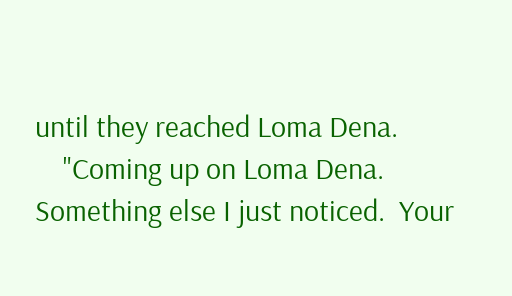until they reached Loma Dena.
    "Coming up on Loma Dena.  Something else I just noticed.  Your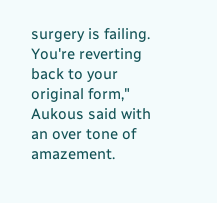surgery is failing.  You're reverting back to your original form," Aukous said with an over tone of amazement.